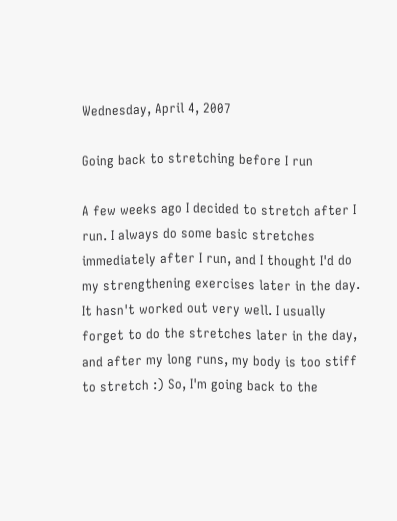Wednesday, April 4, 2007

Going back to stretching before I run

A few weeks ago I decided to stretch after I run. I always do some basic stretches immediately after I run, and I thought I'd do my strengthening exercises later in the day. It hasn't worked out very well. I usually forget to do the stretches later in the day, and after my long runs, my body is too stiff to stretch :) So, I'm going back to the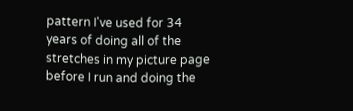pattern I've used for 34 years of doing all of the stretches in my picture page before I run and doing the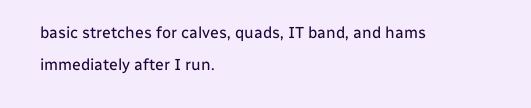basic stretches for calves, quads, IT band, and hams immediately after I run.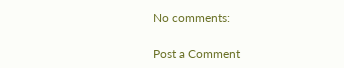No comments:

Post a Comment